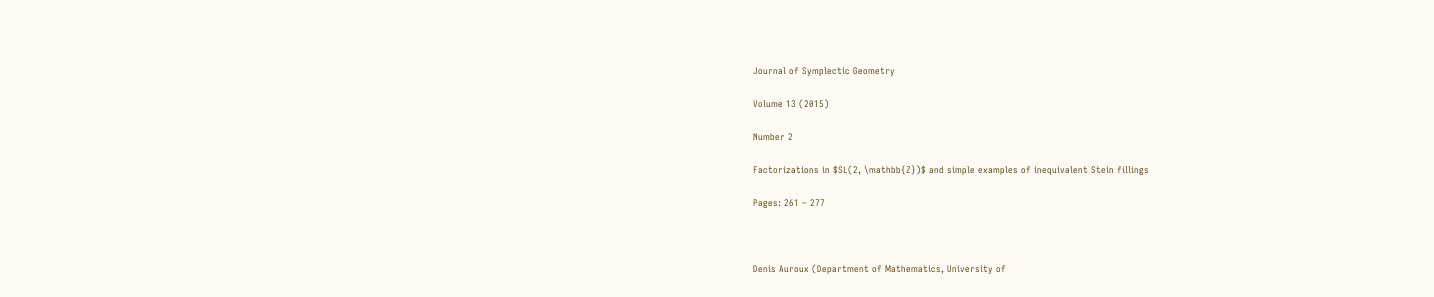Journal of Symplectic Geometry

Volume 13 (2015)

Number 2

Factorizations in $SL(2, \mathbb{Z})$ and simple examples of inequivalent Stein fillings

Pages: 261 – 277



Denis Auroux (Department of Mathematics, University of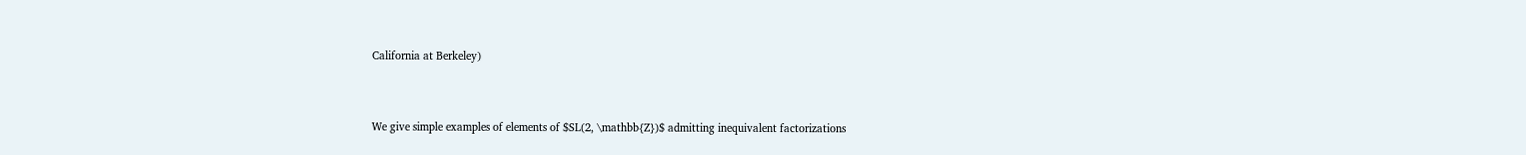California at Berkeley)


We give simple examples of elements of $SL(2, \mathbb{Z})$ admitting inequivalent factorizations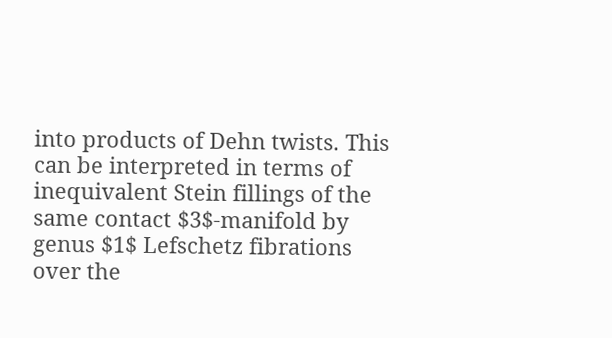into products of Dehn twists. This can be interpreted in terms of inequivalent Stein fillings of the same contact $3$-manifold by genus $1$ Lefschetz fibrations over the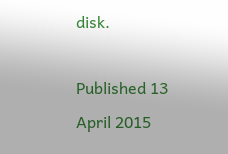disk.

Published 13 April 2015